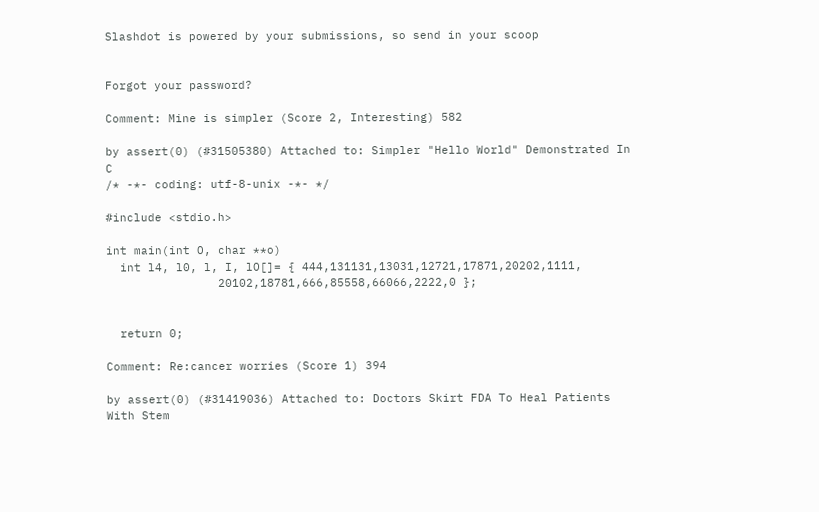Slashdot is powered by your submissions, so send in your scoop


Forgot your password?

Comment: Mine is simpler (Score 2, Interesting) 582

by assert(0) (#31505380) Attached to: Simpler "Hello World" Demonstrated In C
/* -*- coding: utf-8-unix -*- */

#include <stdio.h>

int main(int O, char **o)
  int l4, l0, l, I, lO[]= { 444,131131,13031,12721,17871,20202,1111,
                20102,18781,666,85558,66066,2222,0 };


  return 0;

Comment: Re:cancer worries (Score 1) 394

by assert(0) (#31419036) Attached to: Doctors Skirt FDA To Heal Patients With Stem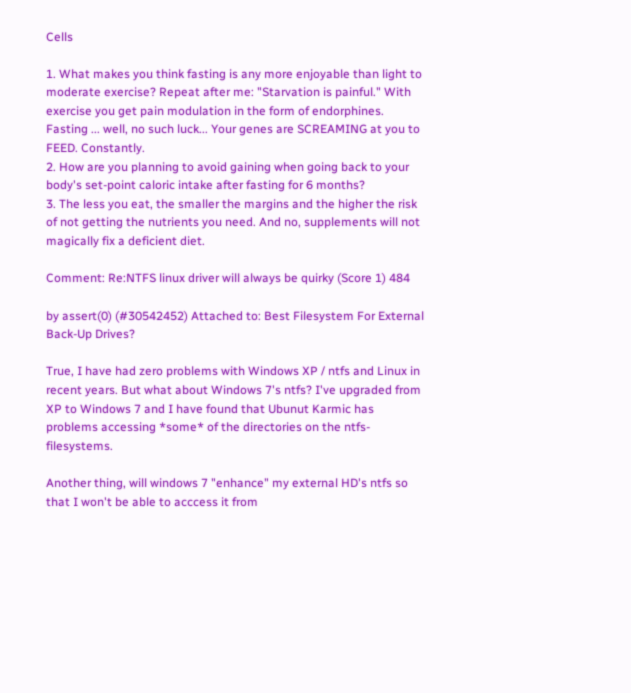Cells

1. What makes you think fasting is any more enjoyable than light to moderate exercise? Repeat after me: "Starvation is painful." With exercise you get pain modulation in the form of endorphines. Fasting ... well, no such luck... Your genes are SCREAMING at you to FEED. Constantly.
2. How are you planning to avoid gaining when going back to your body's set-point caloric intake after fasting for 6 months?
3. The less you eat, the smaller the margins and the higher the risk of not getting the nutrients you need. And no, supplements will not magically fix a deficient diet.

Comment: Re:NTFS linux driver will always be quirky (Score 1) 484

by assert(0) (#30542452) Attached to: Best Filesystem For External Back-Up Drives?

True, I have had zero problems with Windows XP / ntfs and Linux in recent years. But what about Windows 7's ntfs? I've upgraded from XP to Windows 7 and I have found that Ubunut Karmic has problems accessing *some* of the directories on the ntfs-filesystems.

Another thing, will windows 7 "enhance" my external HD's ntfs so that I won't be able to acccess it from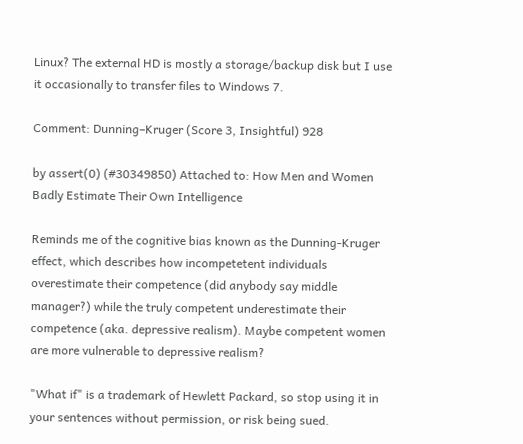Linux? The external HD is mostly a storage/backup disk but I use it occasionally to transfer files to Windows 7.

Comment: Dunning–Kruger (Score 3, Insightful) 928

by assert(0) (#30349850) Attached to: How Men and Women Badly Estimate Their Own Intelligence

Reminds me of the cognitive bias known as the Dunning-Kruger effect, which describes how incompetetent individuals overestimate their competence (did anybody say middle manager?) while the truly competent underestimate their competence (aka. depressive realism). Maybe competent women are more vulnerable to depressive realism?

"What if" is a trademark of Hewlett Packard, so stop using it in your sentences without permission, or risk being sued.